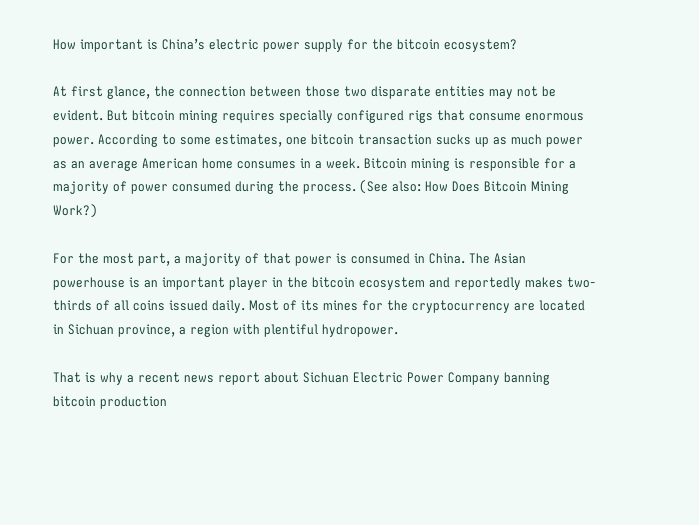How important is China’s electric power supply for the bitcoin ecosystem?

At first glance, the connection between those two disparate entities may not be evident. But bitcoin mining requires specially configured rigs that consume enormous power. According to some estimates, one bitcoin transaction sucks up as much power as an average American home consumes in a week. Bitcoin mining is responsible for a majority of power consumed during the process. (See also: How Does Bitcoin Mining Work?)

For the most part, a majority of that power is consumed in China. The Asian powerhouse is an important player in the bitcoin ecosystem and reportedly makes two-thirds of all coins issued daily. Most of its mines for the cryptocurrency are located in Sichuan province, a region with plentiful hydropower.

That is why a recent news report about Sichuan Electric Power Company banning bitcoin production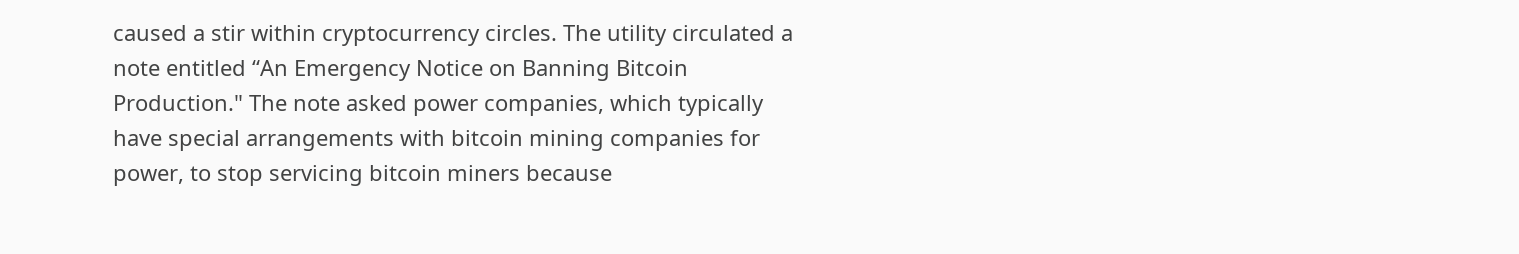caused a stir within cryptocurrency circles. The utility circulated a note entitled “An Emergency Notice on Banning Bitcoin Production." The note asked power companies, which typically have special arrangements with bitcoin mining companies for power, to stop servicing bitcoin miners because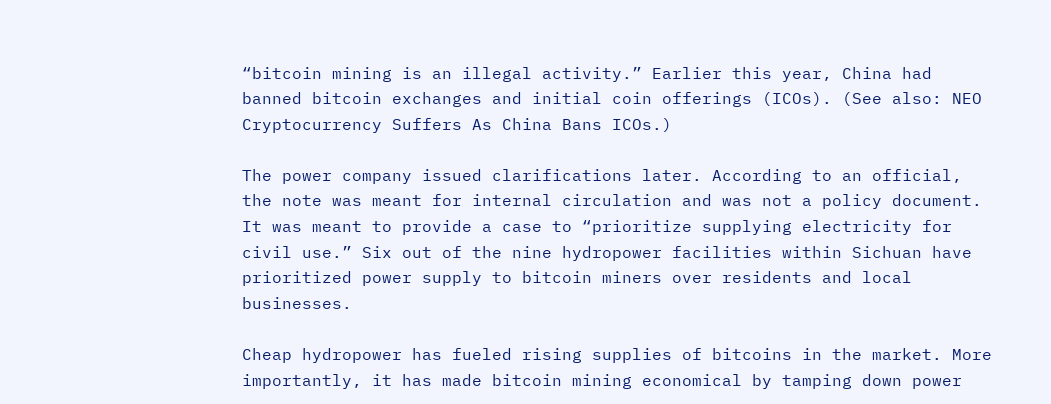“bitcoin mining is an illegal activity.” Earlier this year, China had banned bitcoin exchanges and initial coin offerings (ICOs). (See also: NEO Cryptocurrency Suffers As China Bans ICOs.)

The power company issued clarifications later. According to an official, the note was meant for internal circulation and was not a policy document. It was meant to provide a case to “prioritize supplying electricity for civil use.” Six out of the nine hydropower facilities within Sichuan have prioritized power supply to bitcoin miners over residents and local businesses.

Cheap hydropower has fueled rising supplies of bitcoins in the market. More importantly, it has made bitcoin mining economical by tamping down power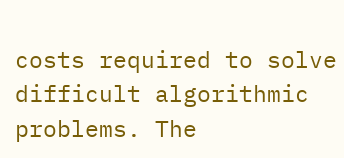costs required to solve difficult algorithmic problems. The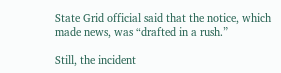State Grid official said that the notice, which made news, was “drafted in a rush.”

Still, the incident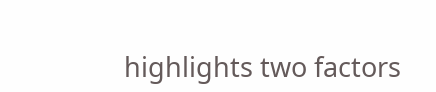highlights two factors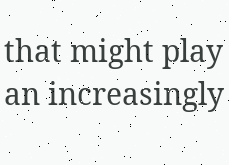that might play an increasingly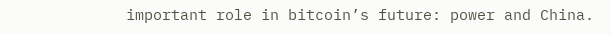important role in bitcoin’s future: power and China.